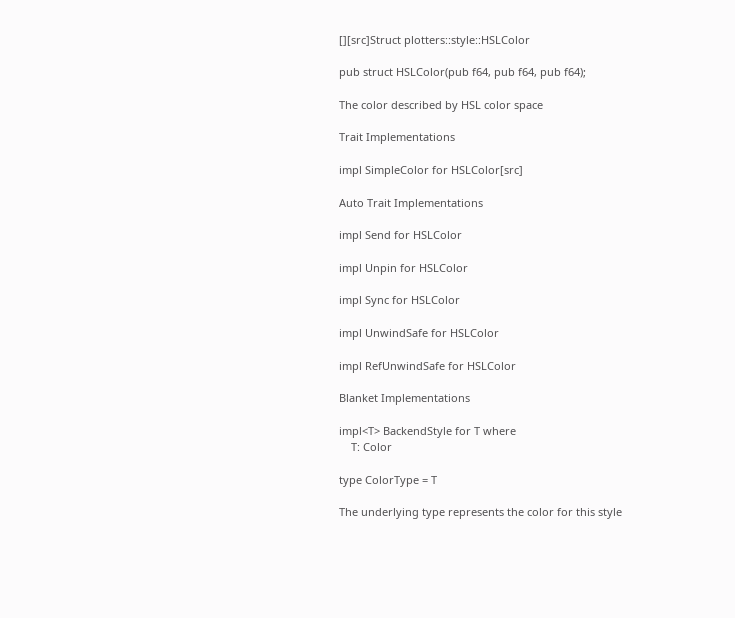[][src]Struct plotters::style::HSLColor

pub struct HSLColor(pub f64, pub f64, pub f64);

The color described by HSL color space

Trait Implementations

impl SimpleColor for HSLColor[src]

Auto Trait Implementations

impl Send for HSLColor

impl Unpin for HSLColor

impl Sync for HSLColor

impl UnwindSafe for HSLColor

impl RefUnwindSafe for HSLColor

Blanket Implementations

impl<T> BackendStyle for T where
    T: Color

type ColorType = T

The underlying type represents the color for this style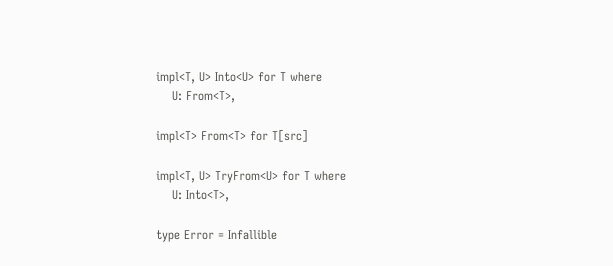impl<T, U> Into<U> for T where
    U: From<T>,

impl<T> From<T> for T[src]

impl<T, U> TryFrom<U> for T where
    U: Into<T>,

type Error = Infallible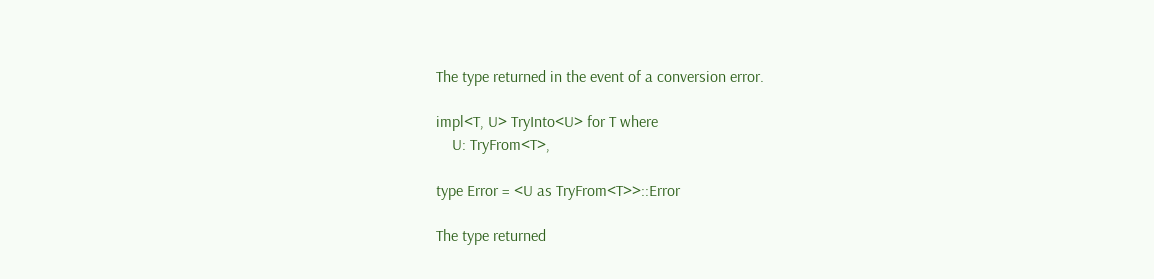The type returned in the event of a conversion error.

impl<T, U> TryInto<U> for T where
    U: TryFrom<T>,

type Error = <U as TryFrom<T>>::Error

The type returned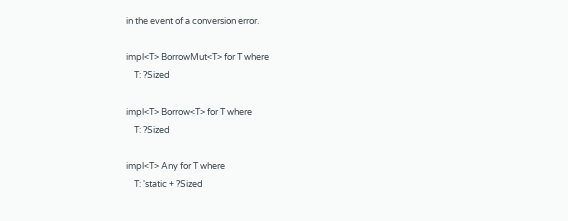in the event of a conversion error.

impl<T> BorrowMut<T> for T where
    T: ?Sized

impl<T> Borrow<T> for T where
    T: ?Sized

impl<T> Any for T where
    T: 'static + ?Sized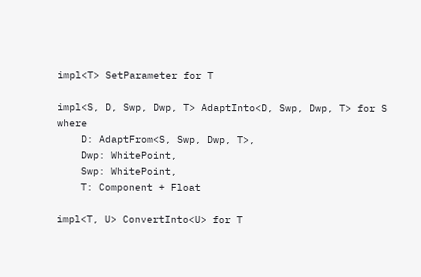impl<T> SetParameter for T

impl<S, D, Swp, Dwp, T> AdaptInto<D, Swp, Dwp, T> for S where
    D: AdaptFrom<S, Swp, Dwp, T>,
    Dwp: WhitePoint,
    Swp: WhitePoint,
    T: Component + Float

impl<T, U> ConvertInto<U> for T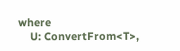where
    U: ConvertFrom<T>,